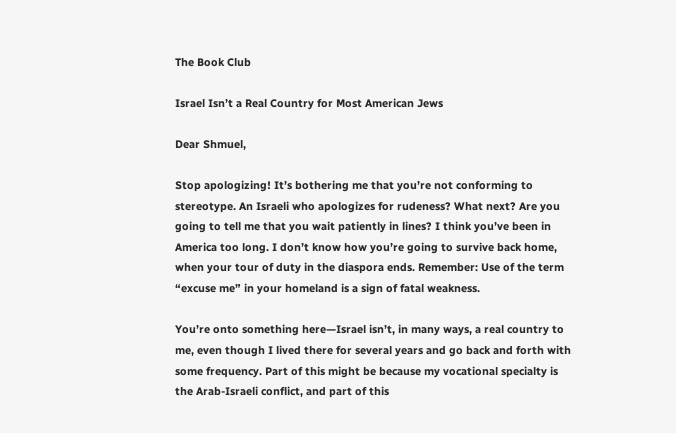The Book Club

Israel Isn’t a Real Country for Most American Jews

Dear Shmuel,

Stop apologizing! It’s bothering me that you’re not conforming to stereotype. An Israeli who apologizes for rudeness? What next? Are you going to tell me that you wait patiently in lines? I think you’ve been in America too long. I don’t know how you’re going to survive back home, when your tour of duty in the diaspora ends. Remember: Use of the term “excuse me” in your homeland is a sign of fatal weakness.

You’re onto something here—Israel isn’t, in many ways, a real country to me, even though I lived there for several years and go back and forth with some frequency. Part of this might be because my vocational specialty is the Arab-Israeli conflict, and part of this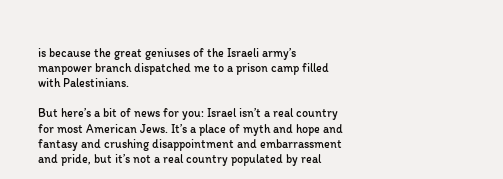is because the great geniuses of the Israeli army’s manpower branch dispatched me to a prison camp filled with Palestinians.

But here’s a bit of news for you: Israel isn’t a real country for most American Jews. It’s a place of myth and hope and fantasy and crushing disappointment and embarrassment and pride, but it’s not a real country populated by real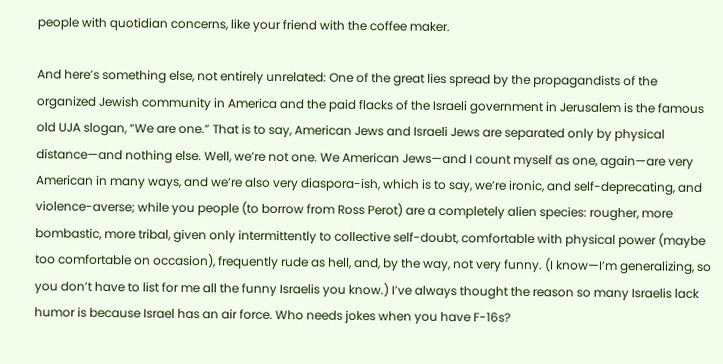people with quotidian concerns, like your friend with the coffee maker.

And here’s something else, not entirely unrelated: One of the great lies spread by the propagandists of the organized Jewish community in America and the paid flacks of the Israeli government in Jerusalem is the famous old UJA slogan, “We are one.” That is to say, American Jews and Israeli Jews are separated only by physical distance—and nothing else. Well, we’re not one. We American Jews—and I count myself as one, again—are very American in many ways, and we’re also very diaspora-ish, which is to say, we’re ironic, and self-deprecating, and violence-averse; while you people (to borrow from Ross Perot) are a completely alien species: rougher, more bombastic, more tribal, given only intermittently to collective self-doubt, comfortable with physical power (maybe too comfortable on occasion), frequently rude as hell, and, by the way, not very funny. (I know—I’m generalizing, so you don’t have to list for me all the funny Israelis you know.) I’ve always thought the reason so many Israelis lack humor is because Israel has an air force. Who needs jokes when you have F-16s?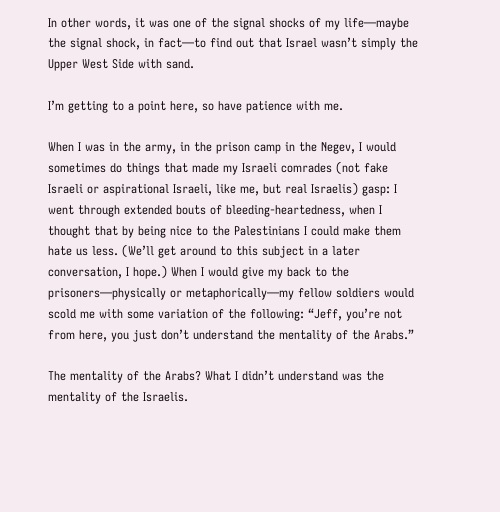In other words, it was one of the signal shocks of my life—maybe the signal shock, in fact—to find out that Israel wasn’t simply the Upper West Side with sand.

I’m getting to a point here, so have patience with me.

When I was in the army, in the prison camp in the Negev, I would sometimes do things that made my Israeli comrades (not fake Israeli or aspirational Israeli, like me, but real Israelis) gasp: I went through extended bouts of bleeding-heartedness, when I thought that by being nice to the Palestinians I could make them hate us less. (We’ll get around to this subject in a later conversation, I hope.) When I would give my back to the prisoners—physically or metaphorically—my fellow soldiers would scold me with some variation of the following: “Jeff, you’re not from here, you just don’t understand the mentality of the Arabs.”

The mentality of the Arabs? What I didn’t understand was the mentality of the Israelis.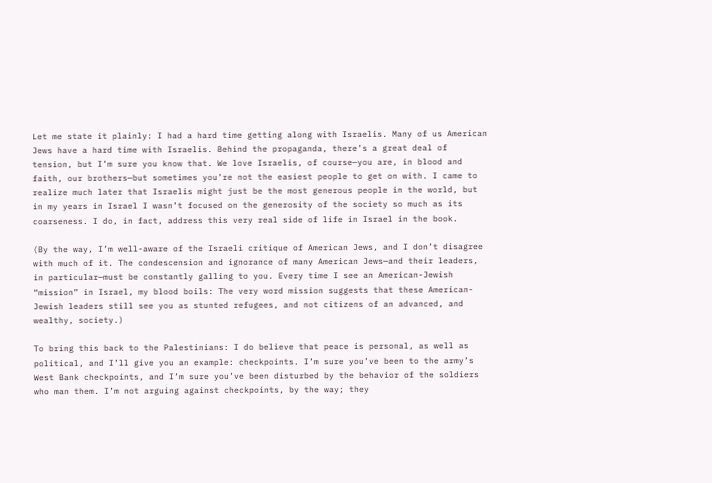Let me state it plainly: I had a hard time getting along with Israelis. Many of us American Jews have a hard time with Israelis. Behind the propaganda, there’s a great deal of tension, but I’m sure you know that. We love Israelis, of course—you are, in blood and faith, our brothers—but sometimes you’re not the easiest people to get on with. I came to realize much later that Israelis might just be the most generous people in the world, but in my years in Israel I wasn’t focused on the generosity of the society so much as its coarseness. I do, in fact, address this very real side of life in Israel in the book.

(By the way, I’m well-aware of the Israeli critique of American Jews, and I don’t disagree with much of it. The condescension and ignorance of many American Jews—and their leaders, in particular—must be constantly galling to you. Every time I see an American-Jewish “mission” in Israel, my blood boils: The very word mission suggests that these American-Jewish leaders still see you as stunted refugees, and not citizens of an advanced, and wealthy, society.)

To bring this back to the Palestinians: I do believe that peace is personal, as well as political, and I’ll give you an example: checkpoints. I’m sure you’ve been to the army’s West Bank checkpoints, and I’m sure you’ve been disturbed by the behavior of the soldiers who man them. I’m not arguing against checkpoints, by the way; they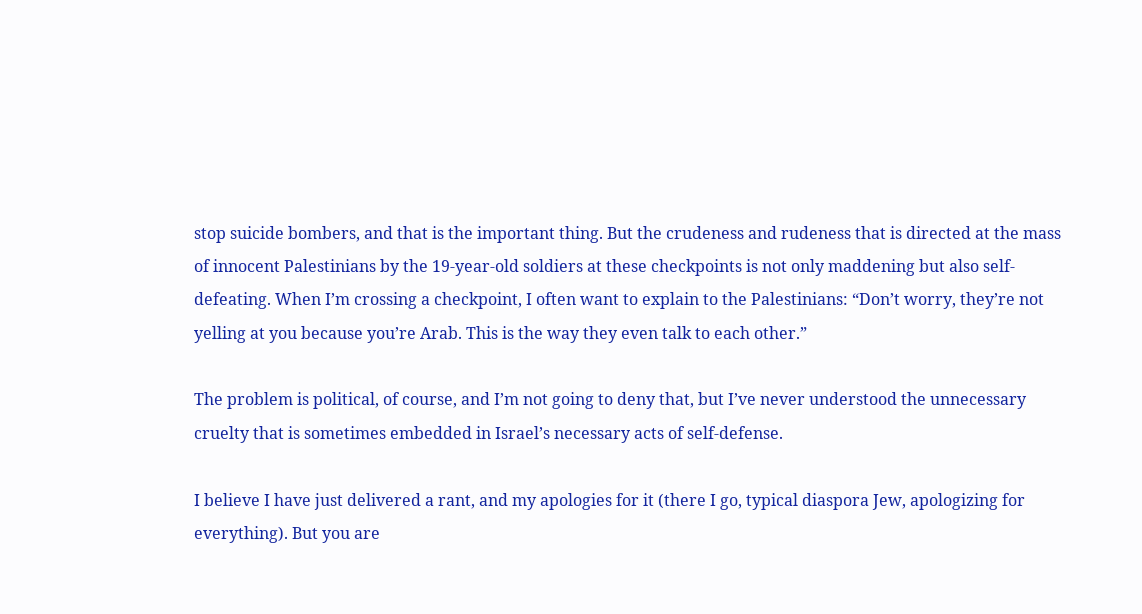stop suicide bombers, and that is the important thing. But the crudeness and rudeness that is directed at the mass of innocent Palestinians by the 19-year-old soldiers at these checkpoints is not only maddening but also self-defeating. When I’m crossing a checkpoint, I often want to explain to the Palestinians: “Don’t worry, they’re not yelling at you because you’re Arab. This is the way they even talk to each other.”

The problem is political, of course, and I’m not going to deny that, but I’ve never understood the unnecessary cruelty that is sometimes embedded in Israel’s necessary acts of self-defense.

I believe I have just delivered a rant, and my apologies for it (there I go, typical diaspora Jew, apologizing for everything). But you are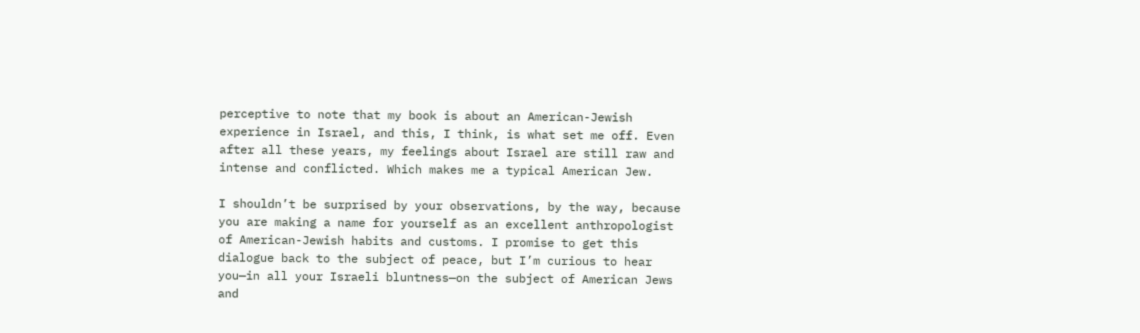perceptive to note that my book is about an American-Jewish experience in Israel, and this, I think, is what set me off. Even after all these years, my feelings about Israel are still raw and intense and conflicted. Which makes me a typical American Jew.

I shouldn’t be surprised by your observations, by the way, because you are making a name for yourself as an excellent anthropologist of American-Jewish habits and customs. I promise to get this dialogue back to the subject of peace, but I’m curious to hear you—in all your Israeli bluntness—on the subject of American Jews and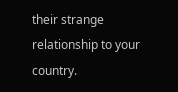their strange relationship to your country.